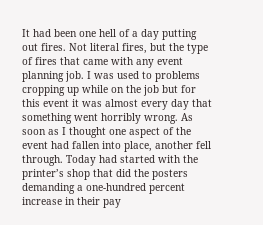It had been one hell of a day putting out fires. Not literal fires, but the type of fires that came with any event planning job. I was used to problems cropping up while on the job but for this event it was almost every day that something went horribly wrong. As soon as I thought one aspect of the event had fallen into place, another fell through. Today had started with the printer’s shop that did the posters demanding a one-hundred percent increase in their pay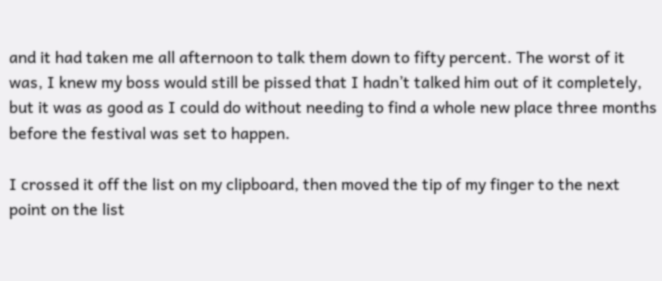and it had taken me all afternoon to talk them down to fifty percent. The worst of it was, I knew my boss would still be pissed that I hadn’t talked him out of it completely, but it was as good as I could do without needing to find a whole new place three months before the festival was set to happen.

I crossed it off the list on my clipboard, then moved the tip of my finger to the next point on the list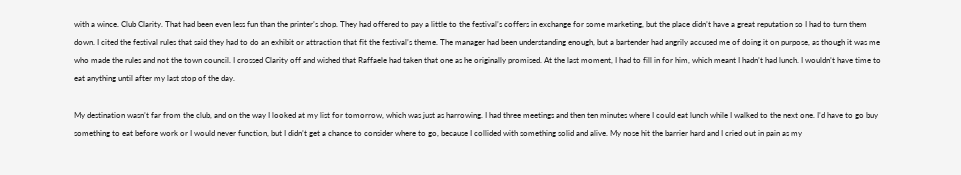with a wince. Club Clarity. That had been even less fun than the printer’s shop. They had offered to pay a little to the festival’s coffers in exchange for some marketing, but the place didn’t have a great reputation so I had to turn them down. I cited the festival rules that said they had to do an exhibit or attraction that fit the festival’s theme. The manager had been understanding enough, but a bartender had angrily accused me of doing it on purpose, as though it was me who made the rules and not the town council. I crossed Clarity off and wished that Raffaele had taken that one as he originally promised. At the last moment, I had to fill in for him, which meant I hadn’t had lunch. I wouldn’t have time to eat anything until after my last stop of the day.

My destination wasn’t far from the club, and on the way I looked at my list for tomorrow, which was just as harrowing. I had three meetings and then ten minutes where I could eat lunch while I walked to the next one. I’d have to go buy something to eat before work or I would never function, but I didn’t get a chance to consider where to go, because I collided with something solid and alive. My nose hit the barrier hard and I cried out in pain as my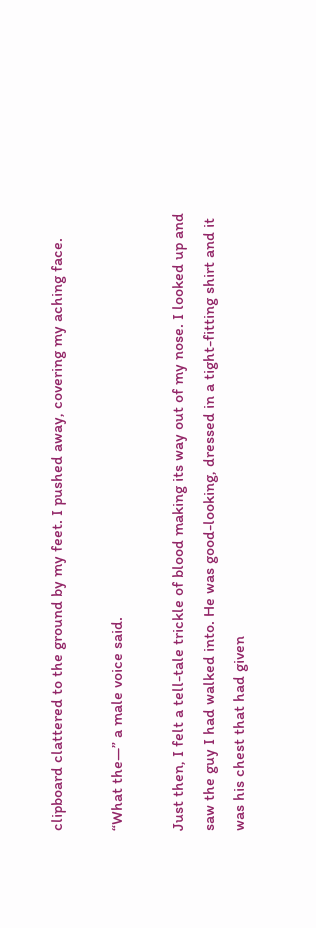clipboard clattered to the ground by my feet. I pushed away, covering my aching face.

“What the—” a male voice said.

Just then, I felt a tell-tale trickle of blood making its way out of my nose. I looked up and saw the guy I had walked into. He was good-looking, dressed in a tight-fitting shirt and it was his chest that had given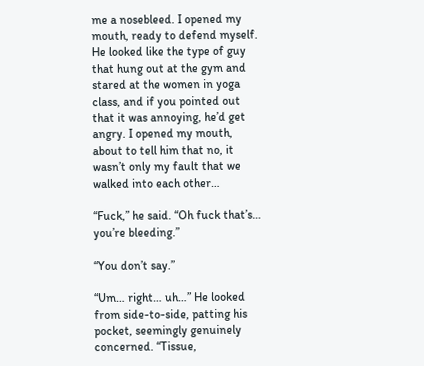me a nosebleed. I opened my mouth, ready to defend myself. He looked like the type of guy that hung out at the gym and stared at the women in yoga class, and if you pointed out that it was annoying, he’d get angry. I opened my mouth, about to tell him that no, it wasn’t only my fault that we walked into each other…

“Fuck,” he said. “Oh fuck that’s… you’re bleeding.”

“You don’t say.”

“Um… right… uh…” He looked from side-to-side, patting his pocket, seemingly genuinely concerned. “Tissue,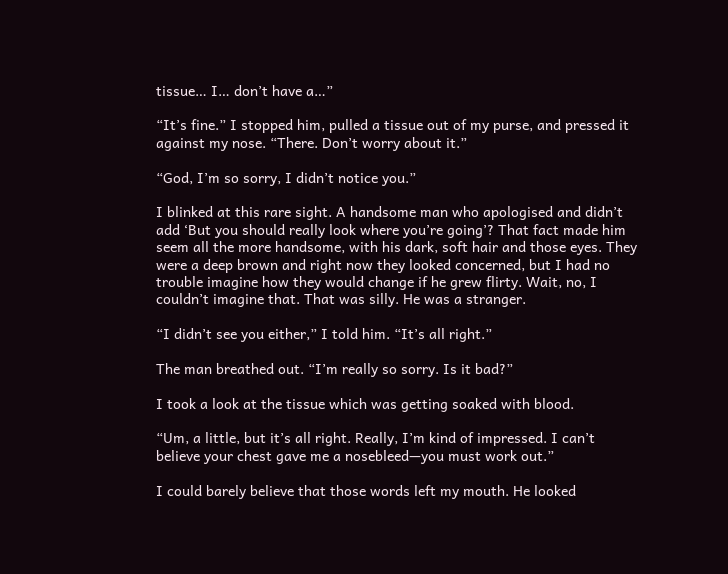tissue… I… don’t have a…”

“It’s fine.” I stopped him, pulled a tissue out of my purse, and pressed it against my nose. “There. Don’t worry about it.”

“God, I’m so sorry, I didn’t notice you.”

I blinked at this rare sight. A handsome man who apologised and didn’t add ‘But you should really look where you’re going’? That fact made him seem all the more handsome, with his dark, soft hair and those eyes. They were a deep brown and right now they looked concerned, but I had no trouble imagine how they would change if he grew flirty. Wait, no, I couldn’t imagine that. That was silly. He was a stranger.

“I didn’t see you either,” I told him. “It’s all right.”

The man breathed out. “I’m really so sorry. Is it bad?”

I took a look at the tissue which was getting soaked with blood.

“Um, a little, but it’s all right. Really, I’m kind of impressed. I can’t believe your chest gave me a nosebleed—you must work out.”

I could barely believe that those words left my mouth. He looked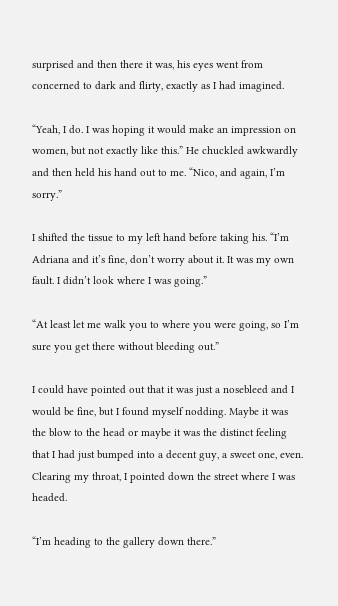surprised and then there it was, his eyes went from concerned to dark and flirty, exactly as I had imagined.

“Yeah, I do. I was hoping it would make an impression on women, but not exactly like this.” He chuckled awkwardly and then held his hand out to me. “Nico, and again, I’m sorry.”

I shifted the tissue to my left hand before taking his. “I’m Adriana and it’s fine, don’t worry about it. It was my own fault. I didn’t look where I was going.”

“At least let me walk you to where you were going, so I’m sure you get there without bleeding out.”

I could have pointed out that it was just a nosebleed and I would be fine, but I found myself nodding. Maybe it was the blow to the head or maybe it was the distinct feeling that I had just bumped into a decent guy, a sweet one, even. Clearing my throat, I pointed down the street where I was headed.

“I’m heading to the gallery down there.”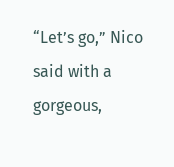“Let’s go,” Nico said with a gorgeous,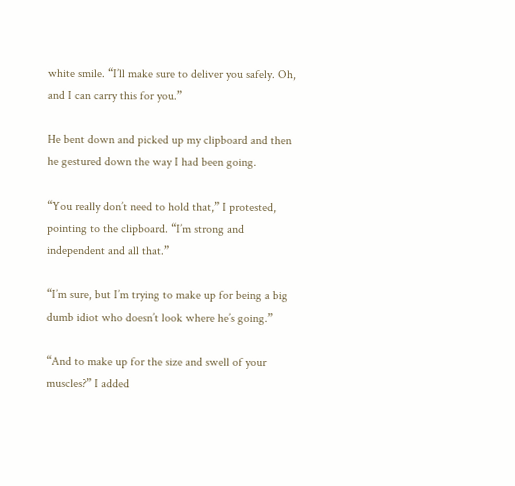white smile. “I’ll make sure to deliver you safely. Oh, and I can carry this for you.”

He bent down and picked up my clipboard and then he gestured down the way I had been going.

“You really don’t need to hold that,” I protested, pointing to the clipboard. “I’m strong and independent and all that.”

“I’m sure, but I’m trying to make up for being a big dumb idiot who doesn’t look where he’s going.”

“And to make up for the size and swell of your muscles?” I added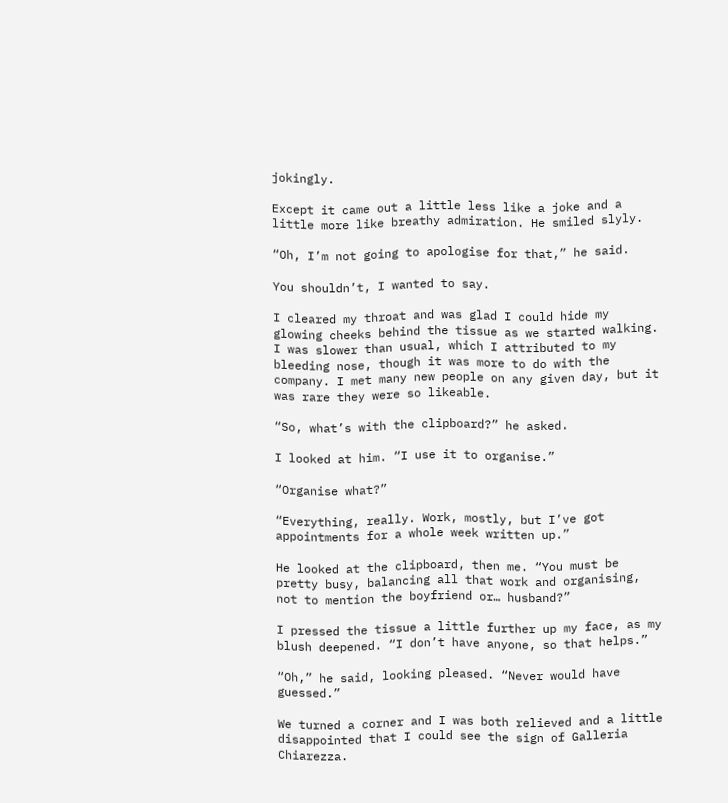jokingly.

Except it came out a little less like a joke and a little more like breathy admiration. He smiled slyly.

“Oh, I’m not going to apologise for that,” he said.

You shouldn’t, I wanted to say.

I cleared my throat and was glad I could hide my glowing cheeks behind the tissue as we started walking. I was slower than usual, which I attributed to my bleeding nose, though it was more to do with the company. I met many new people on any given day, but it was rare they were so likeable.

“So, what’s with the clipboard?” he asked.

I looked at him. “I use it to organise.”

“Organise what?”

“Everything, really. Work, mostly, but I’ve got appointments for a whole week written up.”

He looked at the clipboard, then me. “You must be pretty busy, balancing all that work and organising, not to mention the boyfriend or… husband?”

I pressed the tissue a little further up my face, as my blush deepened. “I don’t have anyone, so that helps.”

“Oh,” he said, looking pleased. “Never would have guessed.”

We turned a corner and I was both relieved and a little disappointed that I could see the sign of Galleria Chiarezza.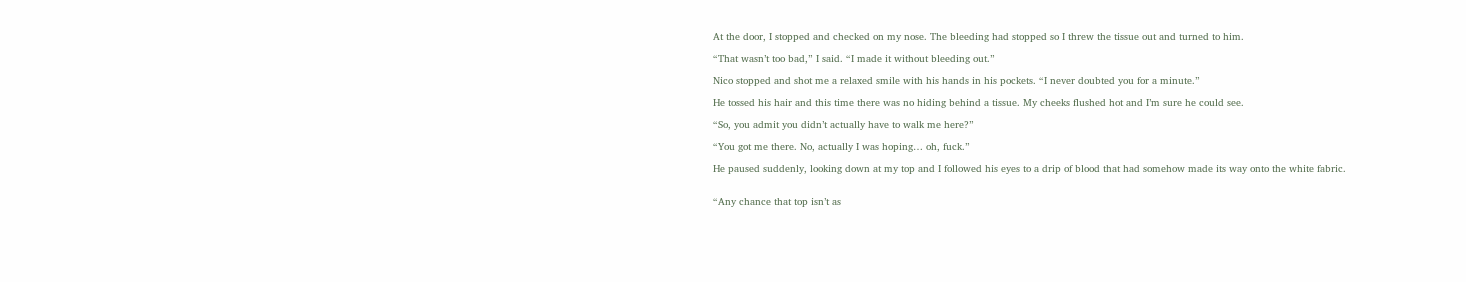At the door, I stopped and checked on my nose. The bleeding had stopped so I threw the tissue out and turned to him.

“That wasn’t too bad,” I said. “I made it without bleeding out.”

Nico stopped and shot me a relaxed smile with his hands in his pockets. “I never doubted you for a minute.”

He tossed his hair and this time there was no hiding behind a tissue. My cheeks flushed hot and I’m sure he could see.

“So, you admit you didn’t actually have to walk me here?”

“You got me there. No, actually I was hoping… oh, fuck.”

He paused suddenly, looking down at my top and I followed his eyes to a drip of blood that had somehow made its way onto the white fabric.


“Any chance that top isn’t as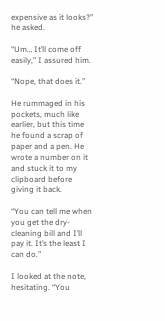expensive as it looks?” he asked.

“Um… It’ll come off easily,” I assured him.

“Nope, that does it.”

He rummaged in his pockets, much like earlier, but this time he found a scrap of paper and a pen. He wrote a number on it and stuck it to my clipboard before giving it back.

“You can tell me when you get the dry-cleaning bill and I’ll pay it. It’s the least I can do.”

I looked at the note, hesitating. “You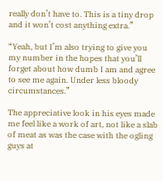really don’t have to. This is a tiny drop and it won’t cost anything extra.”

“Yeah, but I’m also trying to give you my number in the hopes that you’ll forget about how dumb I am and agree to see me again. Under less bloody circumstances.”

The appreciative look in his eyes made me feel like a work of art, not like a slab of meat as was the case with the ogling guys at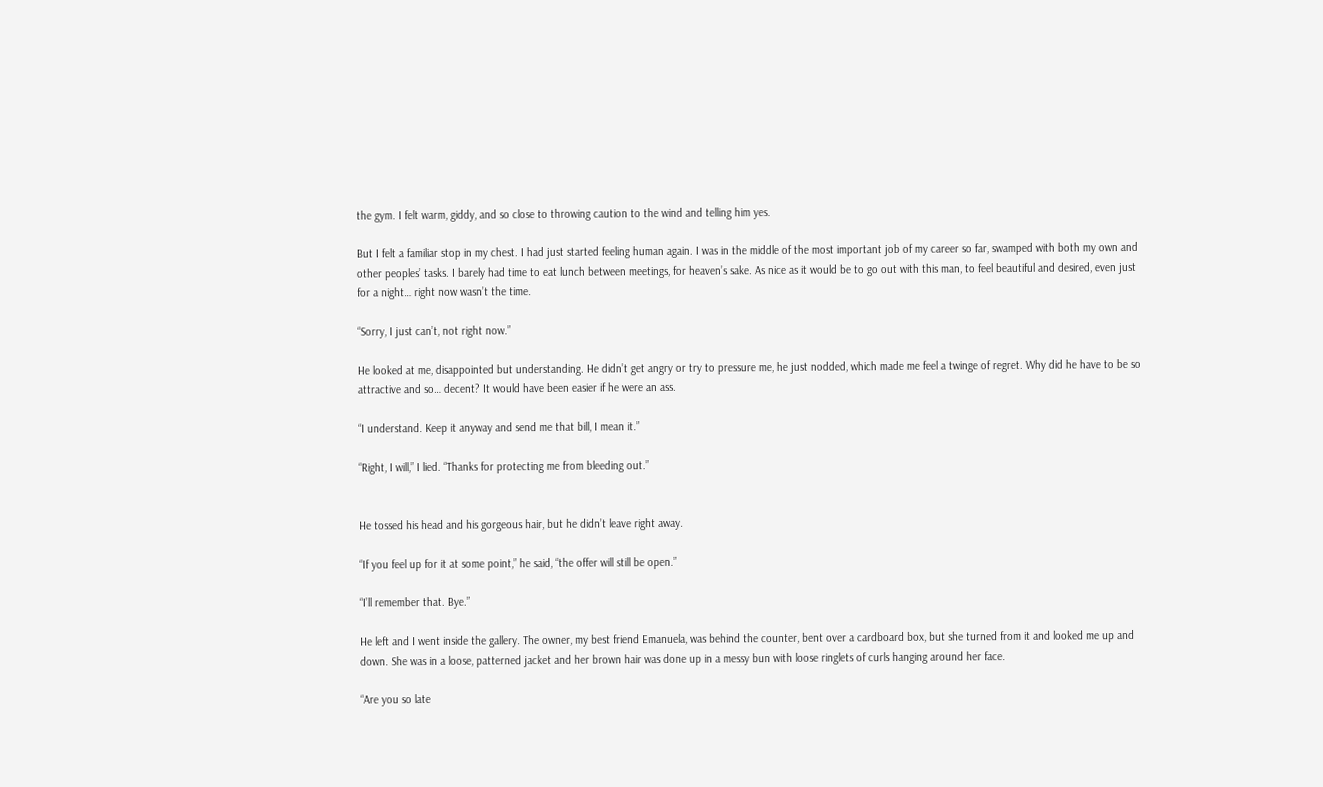the gym. I felt warm, giddy, and so close to throwing caution to the wind and telling him yes.

But I felt a familiar stop in my chest. I had just started feeling human again. I was in the middle of the most important job of my career so far, swamped with both my own and other peoples’ tasks. I barely had time to eat lunch between meetings, for heaven’s sake. As nice as it would be to go out with this man, to feel beautiful and desired, even just for a night… right now wasn’t the time.

“Sorry, I just can’t, not right now.”

He looked at me, disappointed but understanding. He didn’t get angry or try to pressure me, he just nodded, which made me feel a twinge of regret. Why did he have to be so attractive and so… decent? It would have been easier if he were an ass.

“I understand. Keep it anyway and send me that bill, I mean it.”

“Right, I will,” I lied. “Thanks for protecting me from bleeding out.”


He tossed his head and his gorgeous hair, but he didn’t leave right away.

“If you feel up for it at some point,” he said, “the offer will still be open.”

“I’ll remember that. Bye.”

He left and I went inside the gallery. The owner, my best friend Emanuela, was behind the counter, bent over a cardboard box, but she turned from it and looked me up and down. She was in a loose, patterned jacket and her brown hair was done up in a messy bun with loose ringlets of curls hanging around her face.

“Are you so late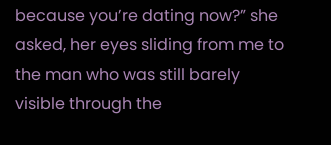because you’re dating now?” she asked, her eyes sliding from me to the man who was still barely visible through the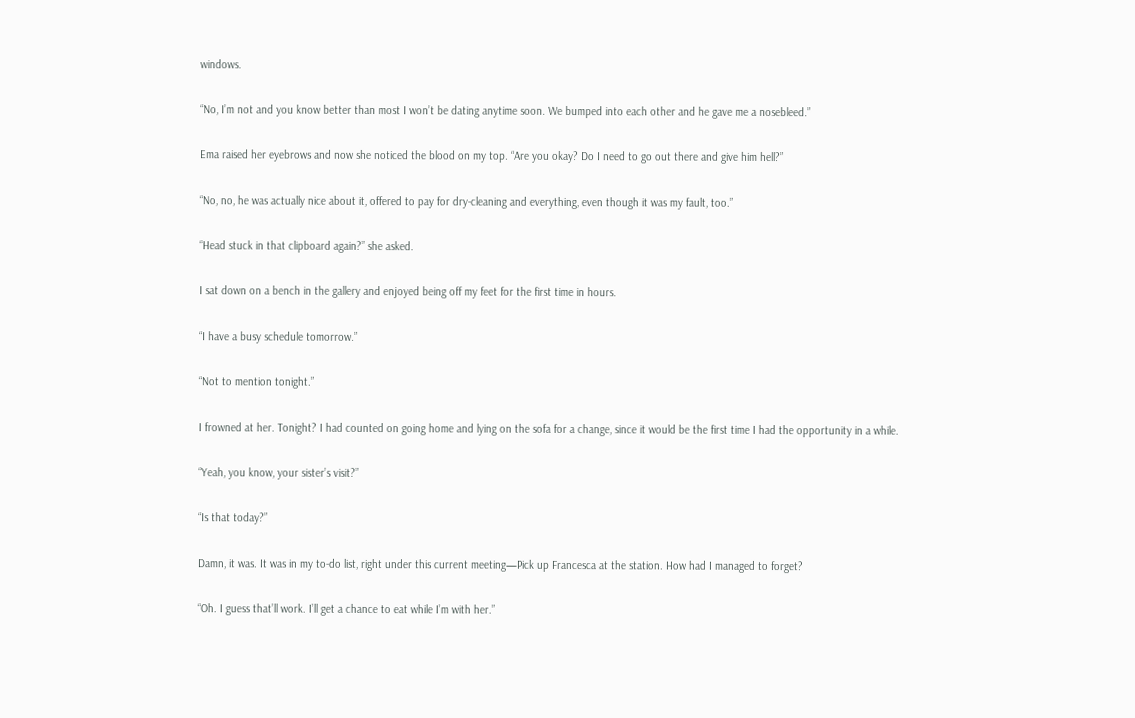windows.

“No, I’m not and you know better than most I won’t be dating anytime soon. We bumped into each other and he gave me a nosebleed.”

Ema raised her eyebrows and now she noticed the blood on my top. “Are you okay? Do I need to go out there and give him hell?”

“No, no, he was actually nice about it, offered to pay for dry-cleaning and everything, even though it was my fault, too.”

“Head stuck in that clipboard again?” she asked.

I sat down on a bench in the gallery and enjoyed being off my feet for the first time in hours.

“I have a busy schedule tomorrow.”

“Not to mention tonight.”

I frowned at her. Tonight? I had counted on going home and lying on the sofa for a change, since it would be the first time I had the opportunity in a while.

“Yeah, you know, your sister’s visit?”

“Is that today?”

Damn, it was. It was in my to-do list, right under this current meeting—Pick up Francesca at the station. How had I managed to forget?

“Oh. I guess that’ll work. I’ll get a chance to eat while I’m with her.”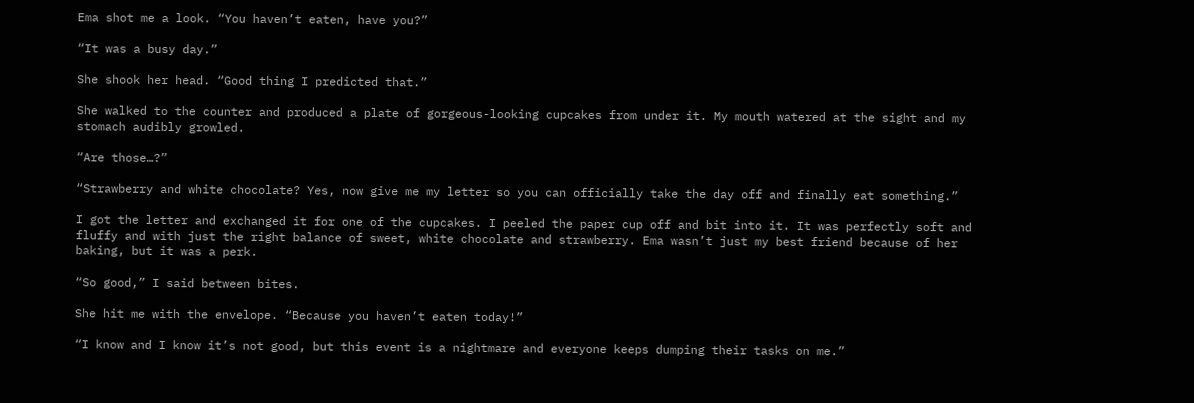Ema shot me a look. “You haven’t eaten, have you?”

“It was a busy day.”

She shook her head. “Good thing I predicted that.”

She walked to the counter and produced a plate of gorgeous-looking cupcakes from under it. My mouth watered at the sight and my stomach audibly growled.

“Are those…?”

“Strawberry and white chocolate? Yes, now give me my letter so you can officially take the day off and finally eat something.”

I got the letter and exchanged it for one of the cupcakes. I peeled the paper cup off and bit into it. It was perfectly soft and fluffy and with just the right balance of sweet, white chocolate and strawberry. Ema wasn’t just my best friend because of her baking, but it was a perk.

“So good,” I said between bites.

She hit me with the envelope. “Because you haven’t eaten today!”

“I know and I know it’s not good, but this event is a nightmare and everyone keeps dumping their tasks on me.”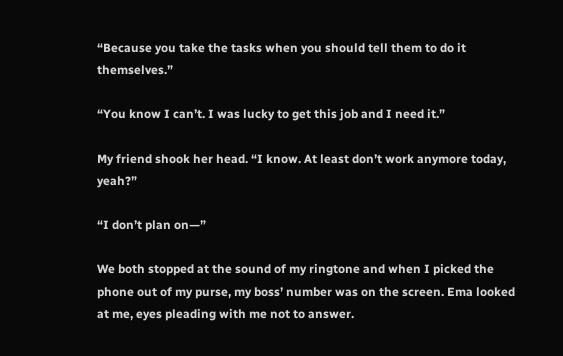“Because you take the tasks when you should tell them to do it themselves.”

“You know I can’t. I was lucky to get this job and I need it.”

My friend shook her head. “I know. At least don’t work anymore today, yeah?”

“I don’t plan on—”

We both stopped at the sound of my ringtone and when I picked the phone out of my purse, my boss’ number was on the screen. Ema looked at me, eyes pleading with me not to answer.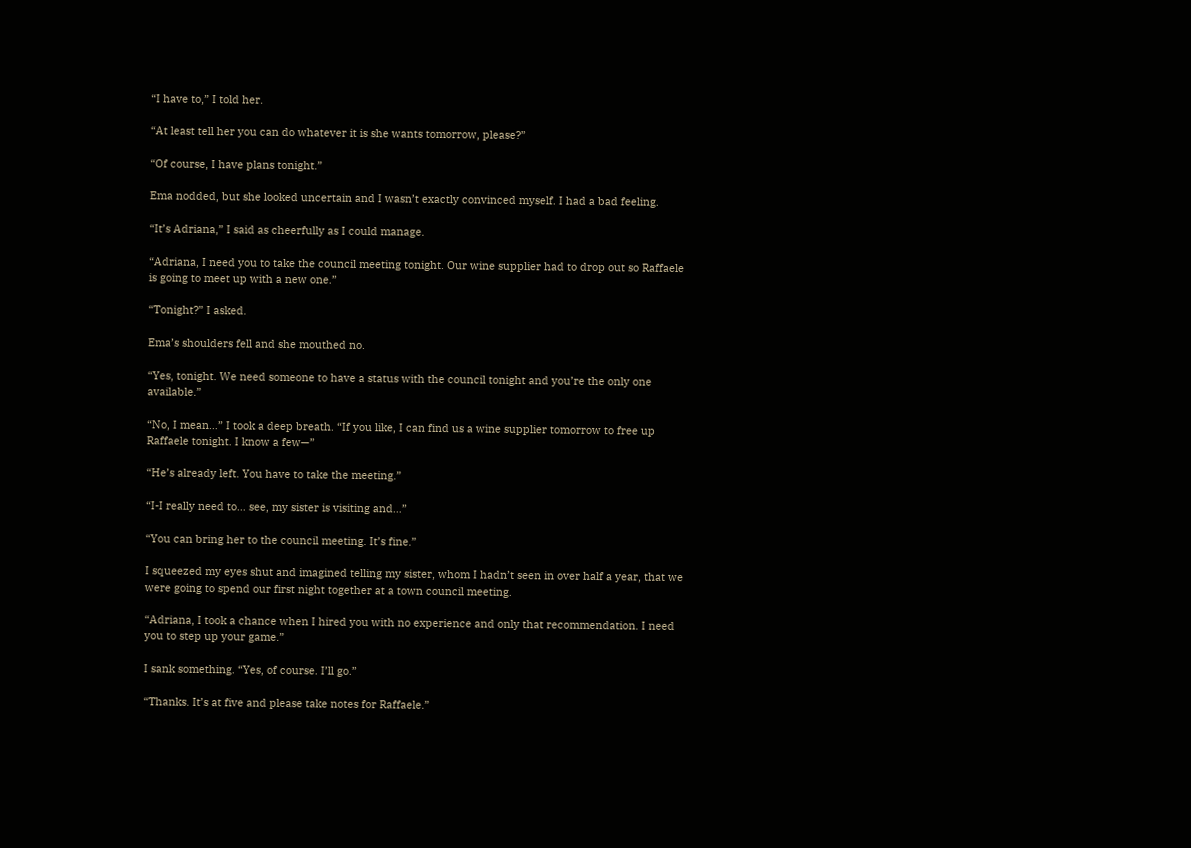“I have to,” I told her.

“At least tell her you can do whatever it is she wants tomorrow, please?”

“Of course, I have plans tonight.”

Ema nodded, but she looked uncertain and I wasn’t exactly convinced myself. I had a bad feeling.

“It’s Adriana,” I said as cheerfully as I could manage.

“Adriana, I need you to take the council meeting tonight. Our wine supplier had to drop out so Raffaele is going to meet up with a new one.”

“Tonight?” I asked.

Ema’s shoulders fell and she mouthed no.

“Yes, tonight. We need someone to have a status with the council tonight and you’re the only one available.”

“No, I mean…” I took a deep breath. “If you like, I can find us a wine supplier tomorrow to free up Raffaele tonight. I know a few—”

“He’s already left. You have to take the meeting.”

“I-I really need to… see, my sister is visiting and…”

“You can bring her to the council meeting. It’s fine.”

I squeezed my eyes shut and imagined telling my sister, whom I hadn’t seen in over half a year, that we were going to spend our first night together at a town council meeting.

“Adriana, I took a chance when I hired you with no experience and only that recommendation. I need you to step up your game.”

I sank something. “Yes, of course. I’ll go.”

“Thanks. It’s at five and please take notes for Raffaele.”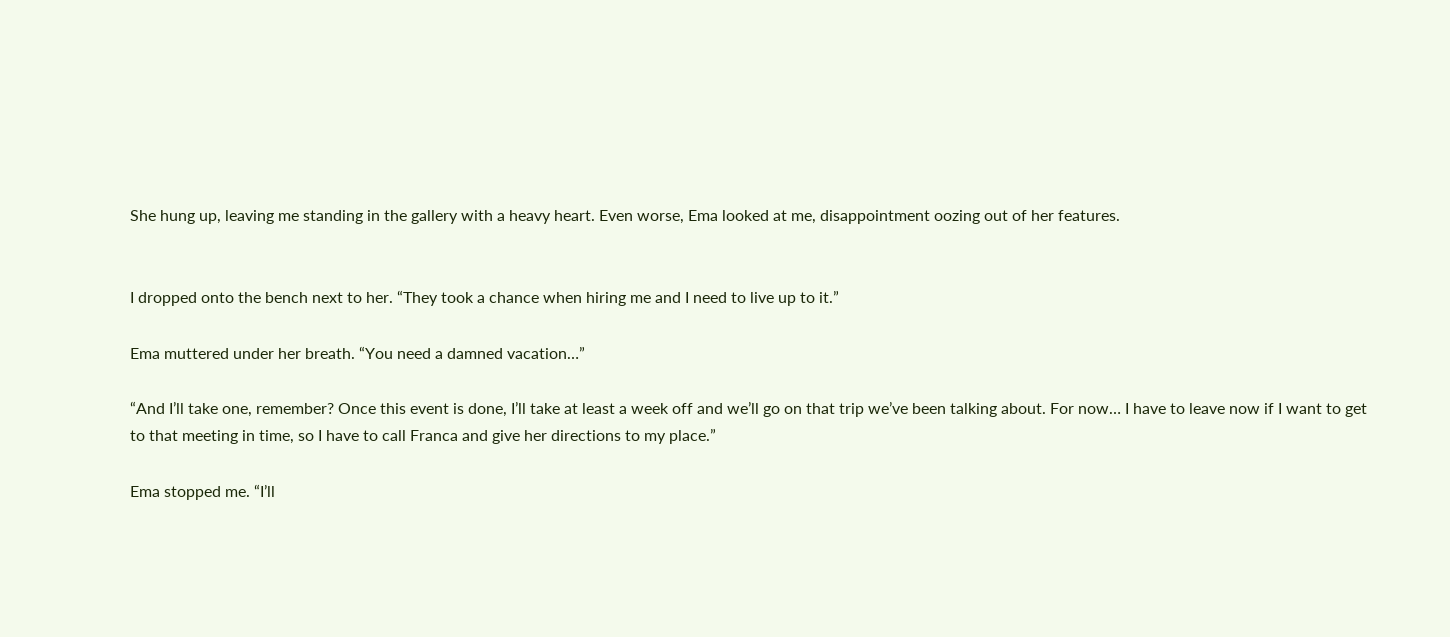She hung up, leaving me standing in the gallery with a heavy heart. Even worse, Ema looked at me, disappointment oozing out of her features.


I dropped onto the bench next to her. “They took a chance when hiring me and I need to live up to it.”

Ema muttered under her breath. “You need a damned vacation…”

“And I’ll take one, remember? Once this event is done, I’ll take at least a week off and we’ll go on that trip we’ve been talking about. For now… I have to leave now if I want to get to that meeting in time, so I have to call Franca and give her directions to my place.”

Ema stopped me. “I’ll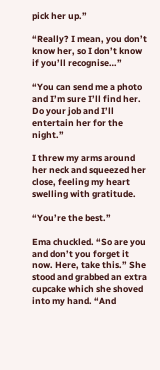pick her up.”

“Really? I mean, you don’t know her, so I don’t know if you’ll recognise…”

“You can send me a photo and I’m sure I’ll find her. Do your job and I’ll entertain her for the night.”

I threw my arms around her neck and squeezed her close, feeling my heart swelling with gratitude.

“You’re the best.”

Ema chuckled. “So are you and don’t you forget it now. Here, take this.” She stood and grabbed an extra cupcake which she shoved into my hand. “And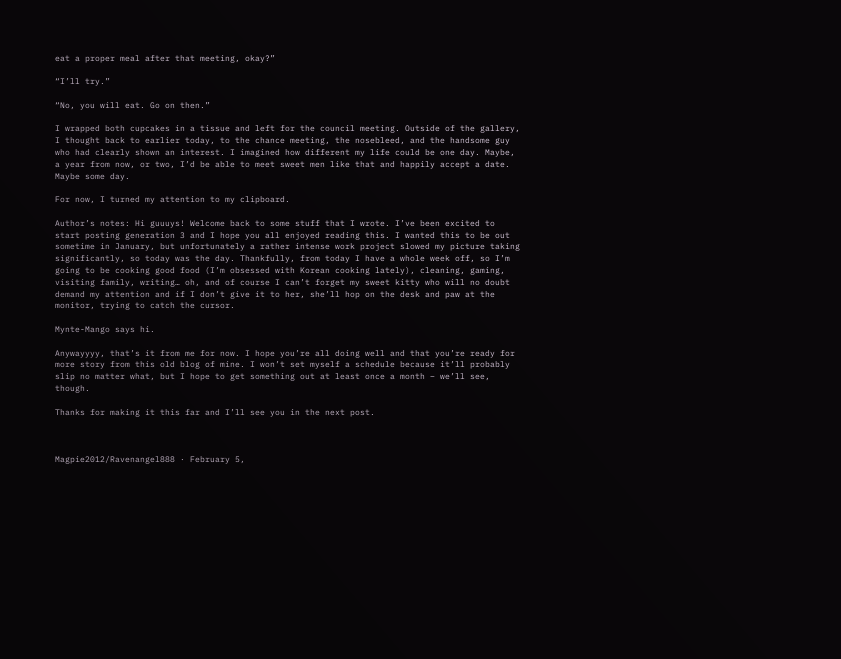eat a proper meal after that meeting, okay?”

“I’ll try.”

“No, you will eat. Go on then.”

I wrapped both cupcakes in a tissue and left for the council meeting. Outside of the gallery, I thought back to earlier today, to the chance meeting, the nosebleed, and the handsome guy who had clearly shown an interest. I imagined how different my life could be one day. Maybe, a year from now, or two, I’d be able to meet sweet men like that and happily accept a date. Maybe some day.

For now, I turned my attention to my clipboard.

Author’s notes: Hi guuuys! Welcome back to some stuff that I wrote. I’ve been excited to start posting generation 3 and I hope you all enjoyed reading this. I wanted this to be out sometime in January, but unfortunately a rather intense work project slowed my picture taking significantly, so today was the day. Thankfully, from today I have a whole week off, so I’m going to be cooking good food (I’m obsessed with Korean cooking lately), cleaning, gaming, visiting family, writing… oh, and of course I can’t forget my sweet kitty who will no doubt demand my attention and if I don’t give it to her, she’ll hop on the desk and paw at the monitor, trying to catch the cursor.

Mynte-Mango says hi.

Anywayyyy, that’s it from me for now. I hope you’re all doing well and that you’re ready for more story from this old blog of mine. I won’t set myself a schedule because it’ll probably slip no matter what, but I hope to get something out at least once a month – we’ll see, though.

Thanks for making it this far and I’ll see you in the next post.



Magpie2012/Ravenangel888 · February 5,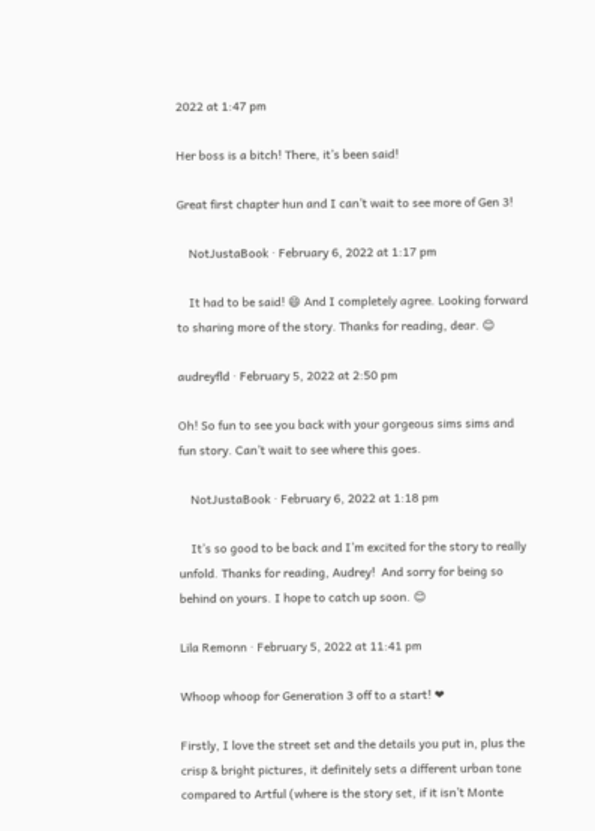2022 at 1:47 pm

Her boss is a bitch! There, it’s been said!

Great first chapter hun and I can’t wait to see more of Gen 3!

    NotJustaBook · February 6, 2022 at 1:17 pm

    It had to be said! 😄 And I completely agree. Looking forward to sharing more of the story. Thanks for reading, dear. 😊

audreyfld · February 5, 2022 at 2:50 pm

Oh! So fun to see you back with your gorgeous sims sims and fun story. Can’t wait to see where this goes.

    NotJustaBook · February 6, 2022 at 1:18 pm

    It’s so good to be back and I’m excited for the story to really unfold. Thanks for reading, Audrey!  And sorry for being so behind on yours. I hope to catch up soon. 😊

Lila Remonn · February 5, 2022 at 11:41 pm

Whoop whoop for Generation 3 off to a start! ❤

Firstly, I love the street set and the details you put in, plus the crisp & bright pictures, it definitely sets a different urban tone compared to Artful (where is the story set, if it isn’t Monte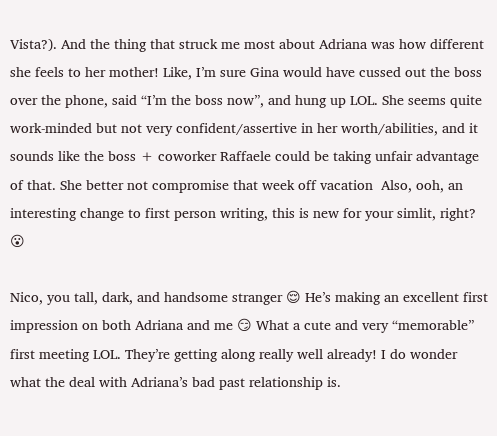Vista?). And the thing that struck me most about Adriana was how different she feels to her mother! Like, I’m sure Gina would have cussed out the boss over the phone, said “I’m the boss now”, and hung up LOL. She seems quite work-minded but not very confident/assertive in her worth/abilities, and it sounds like the boss + coworker Raffaele could be taking unfair advantage of that. She better not compromise that week off vacation  Also, ooh, an interesting change to first person writing, this is new for your simlit, right? 😮

Nico, you tall, dark, and handsome stranger 😌 He’s making an excellent first impression on both Adriana and me 😏 What a cute and very “memorable” first meeting LOL. They’re getting along really well already! I do wonder what the deal with Adriana’s bad past relationship is.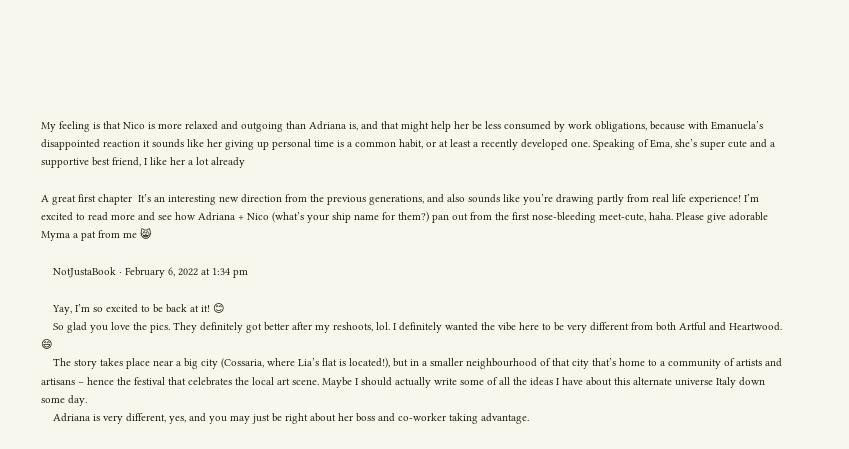My feeling is that Nico is more relaxed and outgoing than Adriana is, and that might help her be less consumed by work obligations, because with Emanuela’s disappointed reaction it sounds like her giving up personal time is a common habit, or at least a recently developed one. Speaking of Ema, she’s super cute and a supportive best friend, I like her a lot already

A great first chapter  It’s an interesting new direction from the previous generations, and also sounds like you’re drawing partly from real life experience! I’m excited to read more and see how Adriana + Nico (what’s your ship name for them?) pan out from the first nose-bleeding meet-cute, haha. Please give adorable Myma a pat from me 😸

    NotJustaBook · February 6, 2022 at 1:34 pm

    Yay, I’m so excited to be back at it! 😊
    So glad you love the pics. They definitely got better after my reshoots, lol. I definitely wanted the vibe here to be very different from both Artful and Heartwood. 😄
    The story takes place near a big city (Cossaria, where Lia’s flat is located!), but in a smaller neighbourhood of that city that’s home to a community of artists and artisans – hence the festival that celebrates the local art scene. Maybe I should actually write some of all the ideas I have about this alternate universe Italy down some day.
    Adriana is very different, yes, and you may just be right about her boss and co-worker taking advantage.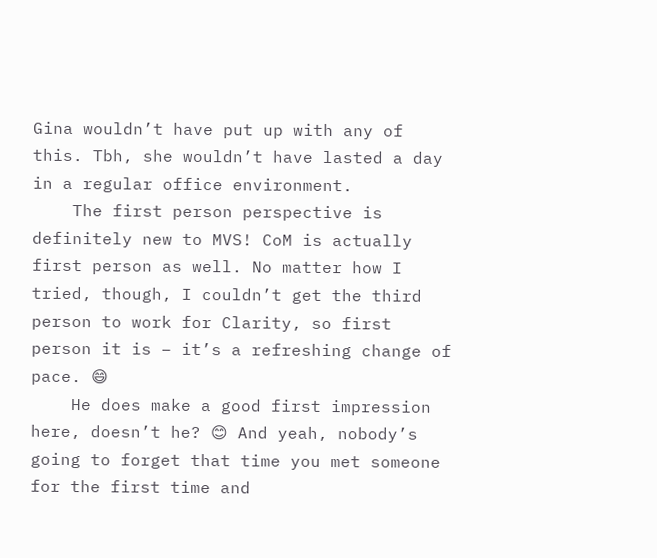Gina wouldn’t have put up with any of this. Tbh, she wouldn’t have lasted a day in a regular office environment.
    The first person perspective is definitely new to MVS! CoM is actually first person as well. No matter how I tried, though, I couldn’t get the third person to work for Clarity, so first person it is – it’s a refreshing change of pace. 😄
    He does make a good first impression here, doesn’t he? 😊 And yeah, nobody’s going to forget that time you met someone for the first time and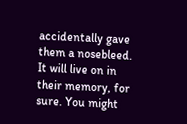accidentally gave them a nosebleed. It will live on in their memory, for sure. You might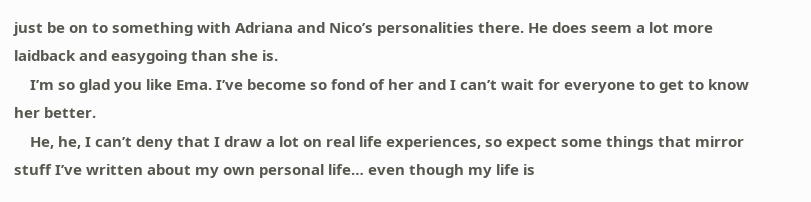just be on to something with Adriana and Nico’s personalities there. He does seem a lot more laidback and easygoing than she is.
    I’m so glad you like Ema. I’ve become so fond of her and I can’t wait for everyone to get to know her better.
    He, he, I can’t deny that I draw a lot on real life experiences, so expect some things that mirror stuff I’ve written about my own personal life… even though my life is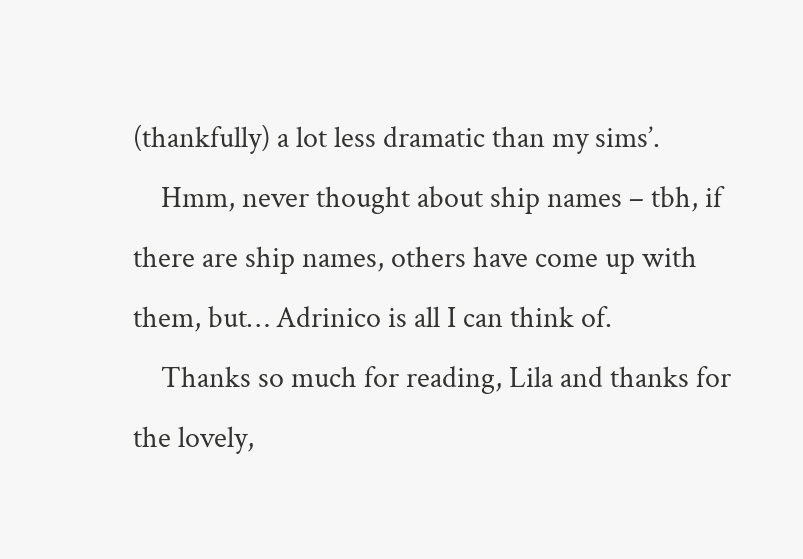(thankfully) a lot less dramatic than my sims’.
    Hmm, never thought about ship names – tbh, if there are ship names, others have come up with them, but… Adrinico is all I can think of.
    Thanks so much for reading, Lila and thanks for the lovely,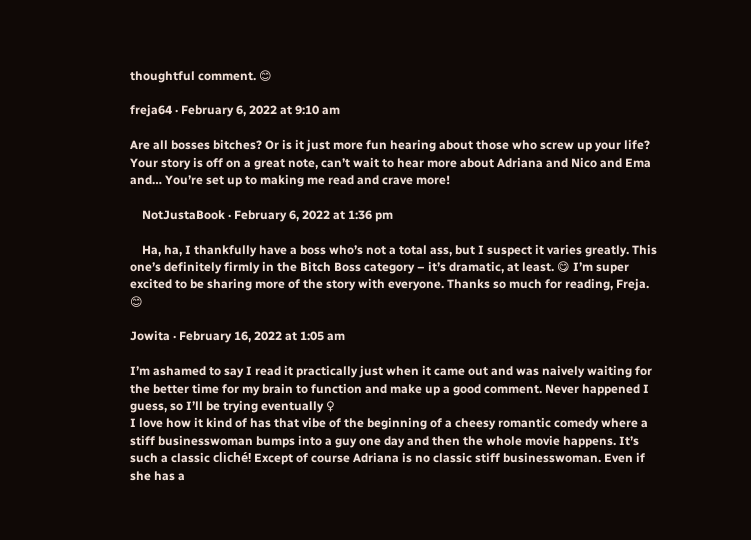thoughtful comment. 😊

freja64 · February 6, 2022 at 9:10 am

Are all bosses bitches? Or is it just more fun hearing about those who screw up your life? Your story is off on a great note, can’t wait to hear more about Adriana and Nico and Ema and… You’re set up to making me read and crave more!

    NotJustaBook · February 6, 2022 at 1:36 pm

    Ha, ha, I thankfully have a boss who’s not a total ass, but I suspect it varies greatly. This one’s definitely firmly in the Bitch Boss category – it’s dramatic, at least. 😋 I’m super excited to be sharing more of the story with everyone. Thanks so much for reading, Freja. 😊

Jowita · February 16, 2022 at 1:05 am

I’m ashamed to say I read it practically just when it came out and was naively waiting for the better time for my brain to function and make up a good comment. Never happened I guess, so I’ll be trying eventually ♀
I love how it kind of has that vibe of the beginning of a cheesy romantic comedy where a stiff businesswoman bumps into a guy one day and then the whole movie happens. It’s such a classic cliché! Except of course Adriana is no classic stiff businesswoman. Even if she has a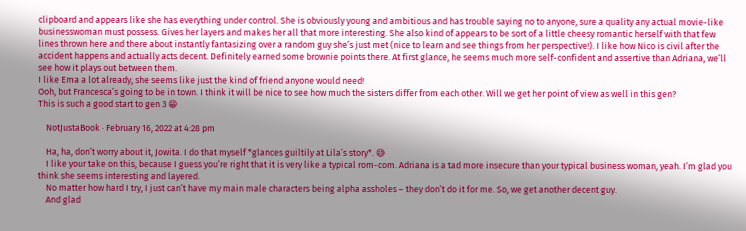clipboard and appears like she has everything under control. She is obviously young and ambitious and has trouble saying no to anyone, sure a quality any actual movie-like businesswoman must possess. Gives her layers and makes her all that more interesting. She also kind of appears to be sort of a little cheesy romantic herself with that few lines thrown here and there about instantly fantasizing over a random guy she’s just met (nice to learn and see things from her perspective!). I like how Nico is civil after the accident happens and actually acts decent. Definitely earned some brownie points there. At first glance, he seems much more self-confident and assertive than Adriana, we’ll see how it plays out between them.
I like Ema a lot already, she seems like just the kind of friend anyone would need!
Ooh, but Francesca’s going to be in town. I think it will be nice to see how much the sisters differ from each other. Will we get her point of view as well in this gen?
This is such a good start to gen 3 😁

    NotJustaBook · February 16, 2022 at 4:28 pm

    Ha, ha, don’t worry about it, Jowita. I do that myself *glances guiltily at Lila’s story*. 😅
    I like your take on this, because I guess you’re right that it is very like a typical rom-com. Adriana is a tad more insecure than your typical business woman, yeah. I’m glad you think she seems interesting and layered.
    No matter how hard I try, I just can’t have my main male characters being alpha assholes – they don’t do it for me. So, we get another decent guy.
    And glad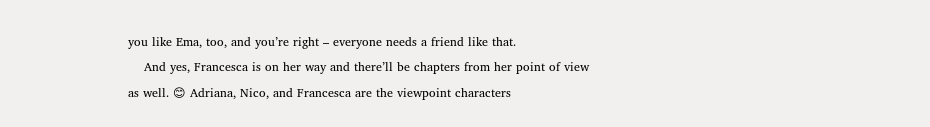you like Ema, too, and you’re right – everyone needs a friend like that.
    And yes, Francesca is on her way and there’ll be chapters from her point of view as well. 😊 Adriana, Nico, and Francesca are the viewpoint characters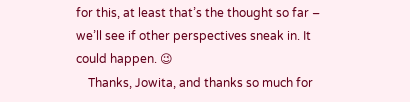for this, at least that’s the thought so far – we’ll see if other perspectives sneak in. It could happen. 😉
    Thanks, Jowita, and thanks so much for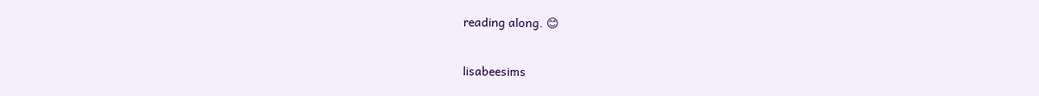reading along. 😊

lisabeesims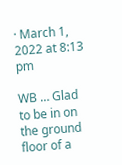· March 1, 2022 at 8:13 pm

WB … Glad to be in on the ground floor of a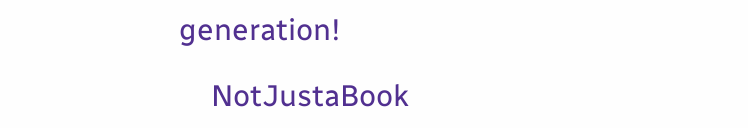generation!

    NotJustaBook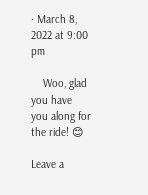· March 8, 2022 at 9:00 pm

    Woo, glad you have you along for the ride! 😊

Leave a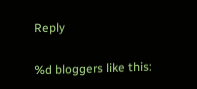Reply

%d bloggers like this: